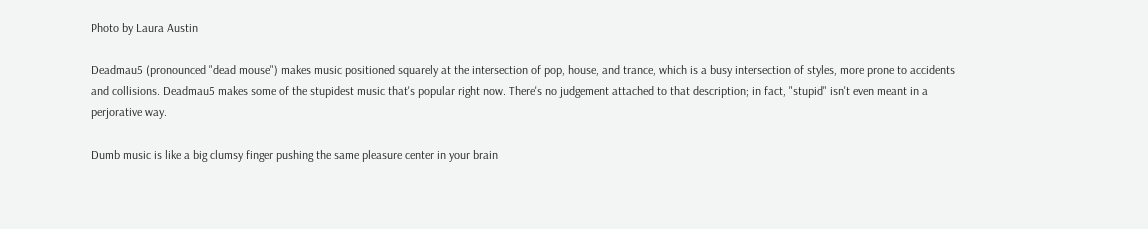Photo by Laura Austin

Deadmau5 (pronounced "dead mouse") makes music positioned squarely at the intersection of pop, house, and trance, which is a busy intersection of styles, more prone to accidents and collisions. Deadmau5 makes some of the stupidest music that's popular right now. There's no judgement attached to that description; in fact, "stupid" isn't even meant in a perjorative way.

Dumb music is like a big clumsy finger pushing the same pleasure center in your brain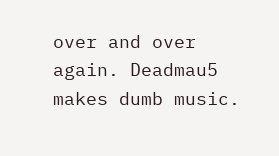over and over again. Deadmau5 makes dumb music.